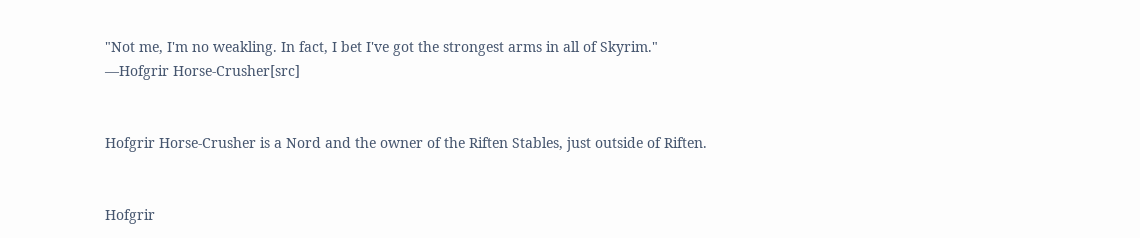"Not me, I'm no weakling. In fact, I bet I've got the strongest arms in all of Skyrim."
―Hofgrir Horse-Crusher[src]


Hofgrir Horse-Crusher is a Nord and the owner of the Riften Stables, just outside of Riften.


Hofgrir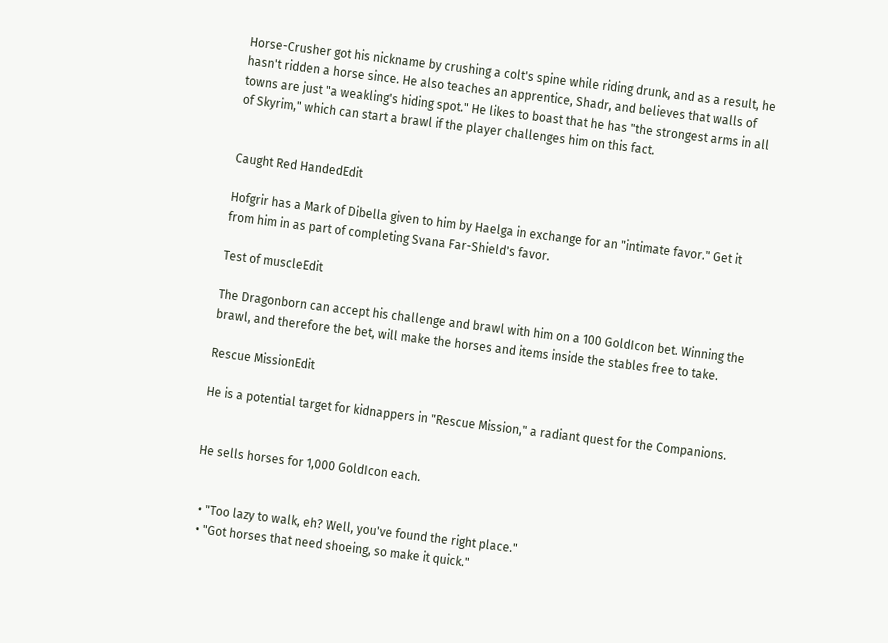Horse-Crusher got his nickname by crushing a colt's spine while riding drunk, and as a result, he hasn't ridden a horse since. He also teaches an apprentice, Shadr, and believes that walls of towns are just "a weakling's hiding spot." He likes to boast that he has "the strongest arms in all of Skyrim," which can start a brawl if the player challenges him on this fact.


Caught Red HandedEdit

Hofgrir has a Mark of Dibella given to him by Haelga in exchange for an "intimate favor." Get it from him in as part of completing Svana Far-Shield's favor.

Test of muscleEdit

The Dragonborn can accept his challenge and brawl with him on a 100 GoldIcon bet. Winning the brawl, and therefore the bet, will make the horses and items inside the stables free to take.

Rescue MissionEdit

He is a potential target for kidnappers in "Rescue Mission," a radiant quest for the Companions.


He sells horses for 1,000 GoldIcon each.


  • "Too lazy to walk, eh? Well, you've found the right place."
  • "Got horses that need shoeing, so make it quick."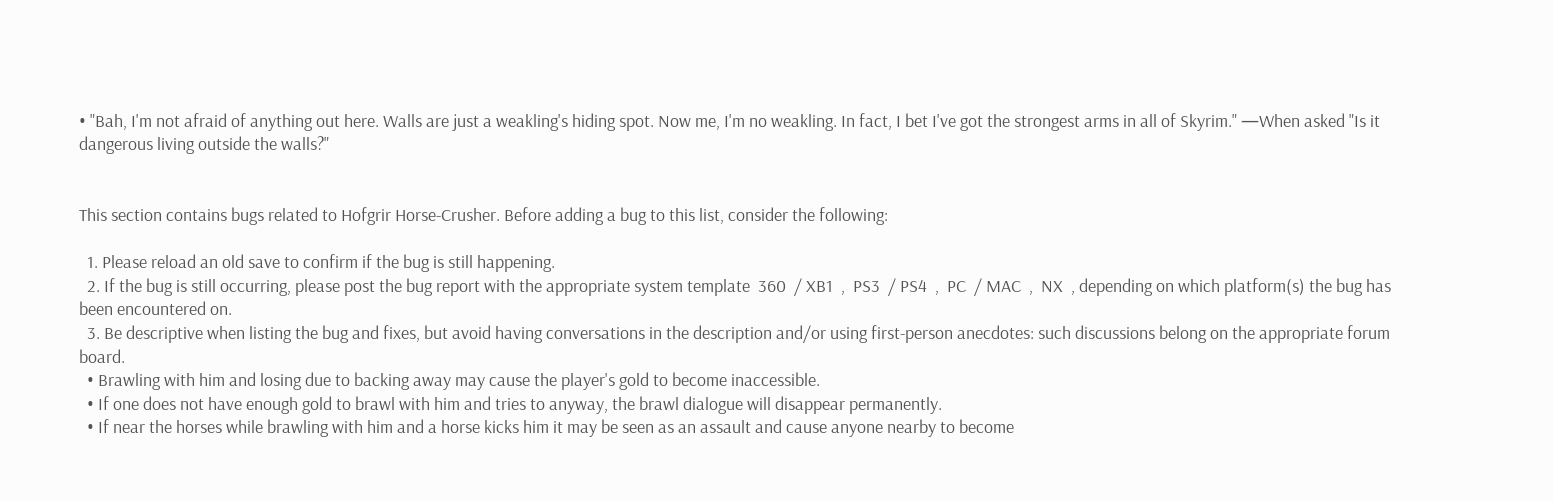• "Bah, I'm not afraid of anything out here. Walls are just a weakling's hiding spot. Now me, I'm no weakling. In fact, I bet I've got the strongest arms in all of Skyrim." —When asked "Is it dangerous living outside the walls?"


This section contains bugs related to Hofgrir Horse-Crusher. Before adding a bug to this list, consider the following:

  1. Please reload an old save to confirm if the bug is still happening.
  2. If the bug is still occurring, please post the bug report with the appropriate system template  360  / XB1  ,  PS3  / PS4  ,  PC  / MAC  ,  NX  , depending on which platform(s) the bug has been encountered on.
  3. Be descriptive when listing the bug and fixes, but avoid having conversations in the description and/or using first-person anecdotes: such discussions belong on the appropriate forum board.
  • Brawling with him and losing due to backing away may cause the player's gold to become inaccessible.
  • If one does not have enough gold to brawl with him and tries to anyway, the brawl dialogue will disappear permanently.
  • If near the horses while brawling with him and a horse kicks him it may be seen as an assault and cause anyone nearby to become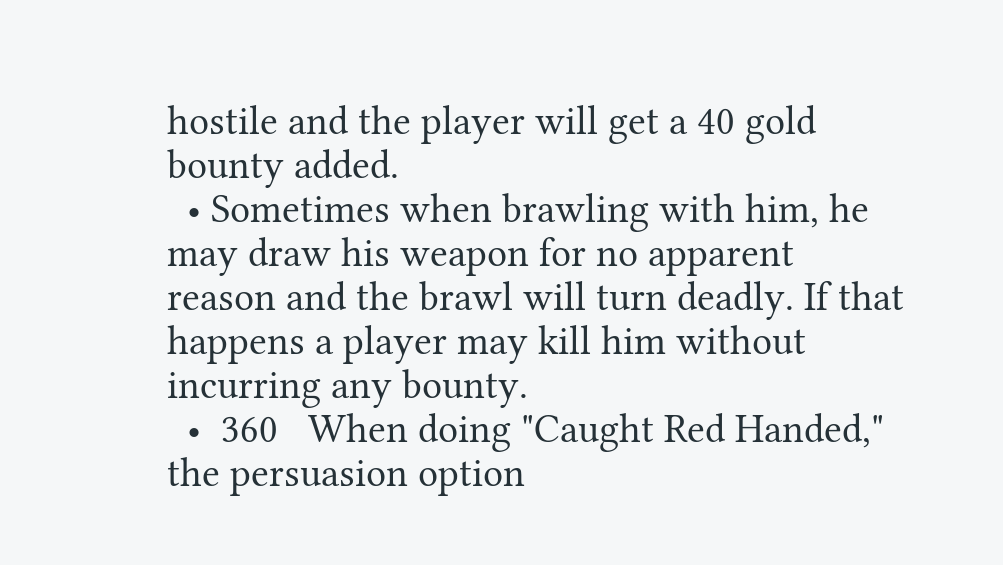hostile and the player will get a 40 gold bounty added.
  • Sometimes when brawling with him, he may draw his weapon for no apparent reason and the brawl will turn deadly. If that happens a player may kill him without incurring any bounty.
  •  360   When doing "Caught Red Handed," the persuasion option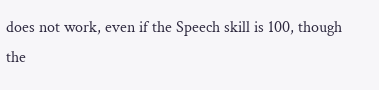does not work, even if the Speech skill is 100, though the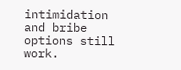intimidation and bribe options still work.